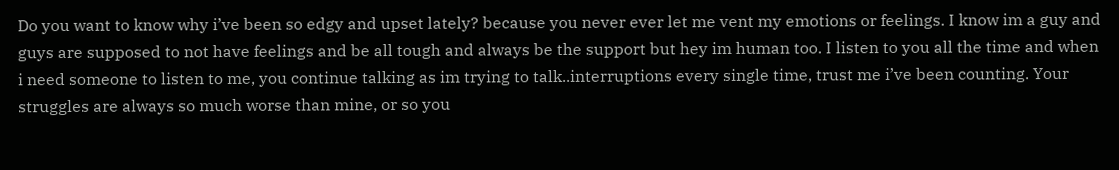Do you want to know why i’ve been so edgy and upset lately? because you never ever let me vent my emotions or feelings. I know im a guy and guys are supposed to not have feelings and be all tough and always be the support but hey im human too. I listen to you all the time and when i need someone to listen to me, you continue talking as im trying to talk..interruptions every single time, trust me i’ve been counting. Your struggles are always so much worse than mine, or so you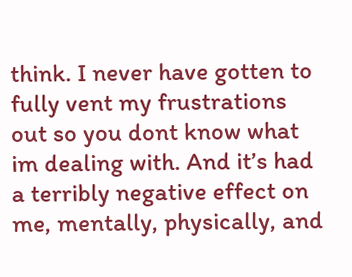think. I never have gotten to fully vent my frustrations out so you dont know what im dealing with. And it’s had a terribly negative effect on me, mentally, physically, and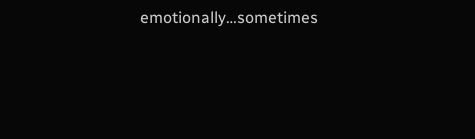emotionally…sometimes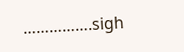…………….sigh